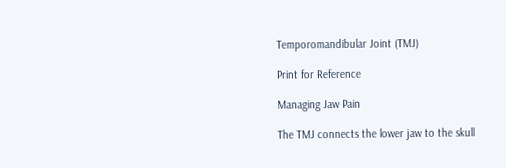Temporomandibular Joint (TMJ)

Print for Reference

Managing Jaw Pain

The TMJ connects the lower jaw to the skull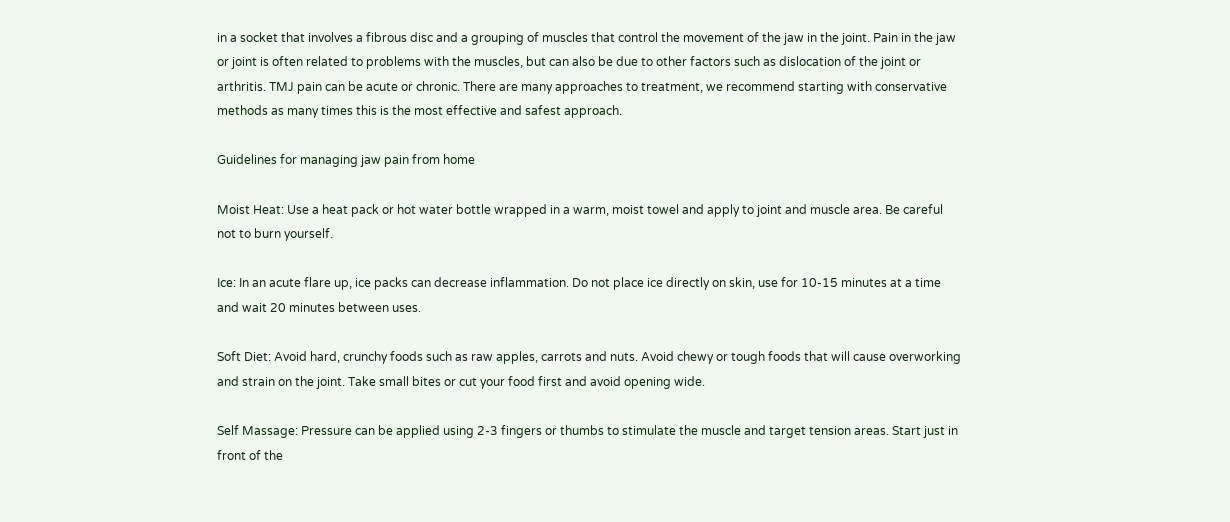in a socket that involves a fibrous disc and a grouping of muscles that control the movement of the jaw in the joint. Pain in the jaw or joint is often related to problems with the muscles, but can also be due to other factors such as dislocation of the joint or arthritis. TMJ pain can be acute or chronic. There are many approaches to treatment, we recommend starting with conservative methods as many times this is the most effective and safest approach.

Guidelines for managing jaw pain from home

Moist Heat: Use a heat pack or hot water bottle wrapped in a warm, moist towel and apply to joint and muscle area. Be careful not to burn yourself.

Ice: In an acute flare up, ice packs can decrease inflammation. Do not place ice directly on skin, use for 10-15 minutes at a time and wait 20 minutes between uses.

Soft Diet: Avoid hard, crunchy foods such as raw apples, carrots and nuts. Avoid chewy or tough foods that will cause overworking and strain on the joint. Take small bites or cut your food first and avoid opening wide.

Self Massage: Pressure can be applied using 2-3 fingers or thumbs to stimulate the muscle and target tension areas. Start just in front of the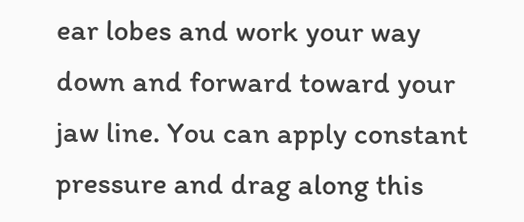ear lobes and work your way down and forward toward your jaw line. You can apply constant pressure and drag along this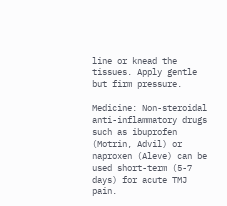line or knead the tissues. Apply gentle but firm pressure.

Medicine: Non-steroidal anti-inflammatory drugs such as ibuprofen (Motrin, Advil) or naproxen (Aleve) can be used short-term (5-7 days) for acute TMJ pain.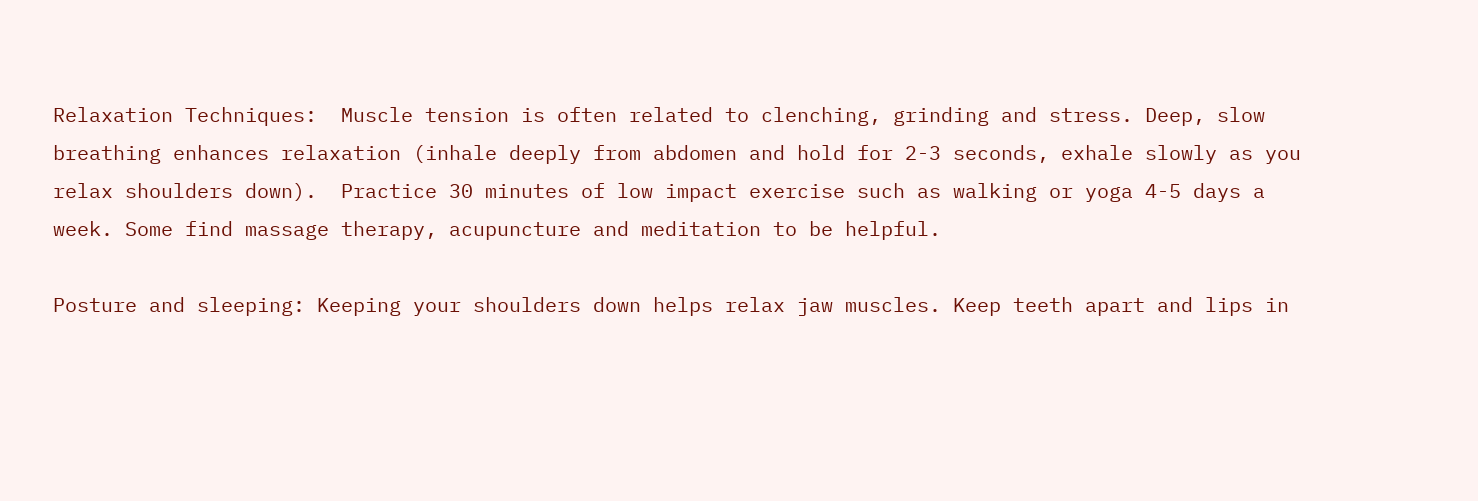Relaxation Techniques:  Muscle tension is often related to clenching, grinding and stress. Deep, slow breathing enhances relaxation (inhale deeply from abdomen and hold for 2-3 seconds, exhale slowly as you relax shoulders down).  Practice 30 minutes of low impact exercise such as walking or yoga 4-5 days a week. Some find massage therapy, acupuncture and meditation to be helpful.

Posture and sleeping: Keeping your shoulders down helps relax jaw muscles. Keep teeth apart and lips in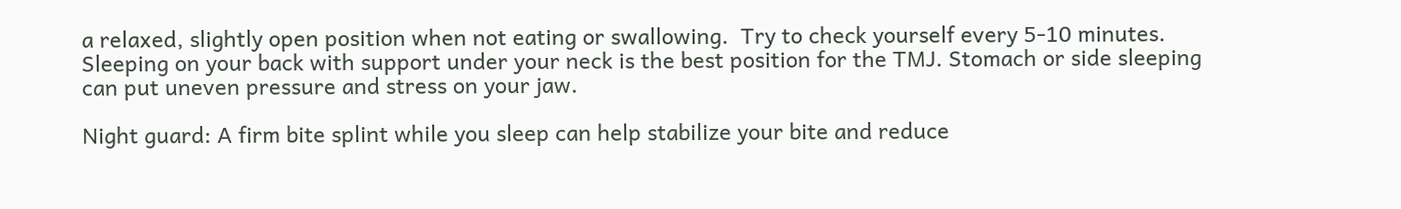a relaxed, slightly open position when not eating or swallowing.  Try to check yourself every 5-10 minutes. Sleeping on your back with support under your neck is the best position for the TMJ. Stomach or side sleeping can put uneven pressure and stress on your jaw.

Night guard: A firm bite splint while you sleep can help stabilize your bite and reduce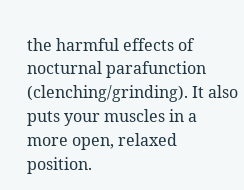the harmful effects of nocturnal parafunction (clenching/grinding). It also puts your muscles in a more open, relaxed position.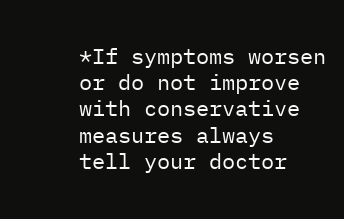*If symptoms worsen or do not improve with conservative measures always tell your doctor